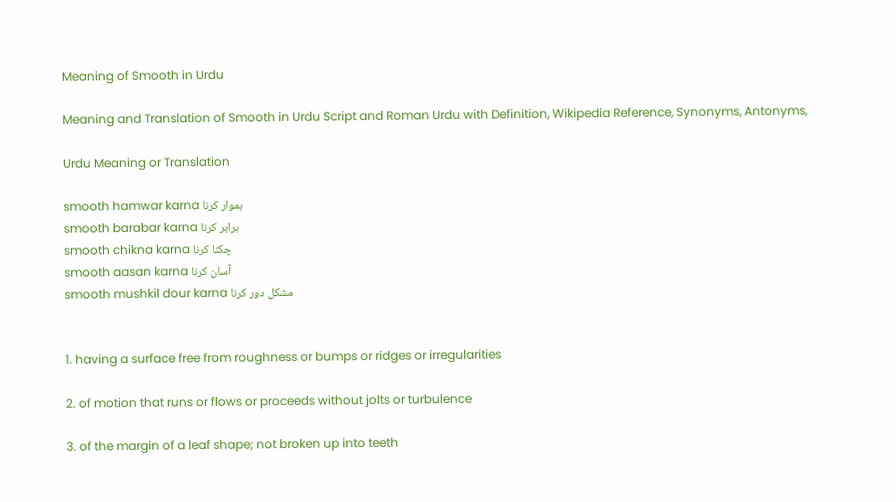Meaning of Smooth in Urdu

Meaning and Translation of Smooth in Urdu Script and Roman Urdu with Definition, Wikipedia Reference, Synonyms, Antonyms,

Urdu Meaning or Translation

smooth hamwar karna ہموار کرنا
smooth barabar karna برابر کرنا
smooth chikna karna چکنا کرنا
smooth aasan karna آسان کرنا
smooth mushkil dour karna مشکل دور کرنا


1. having a surface free from roughness or bumps or ridges or irregularities

2. of motion that runs or flows or proceeds without jolts or turbulence

3. of the margin of a leaf shape; not broken up into teeth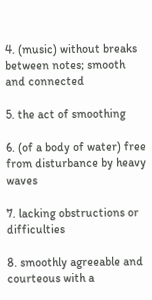4. (music) without breaks between notes; smooth and connected

5. the act of smoothing

6. (of a body of water) free from disturbance by heavy waves

7. lacking obstructions or difficulties

8. smoothly agreeable and courteous with a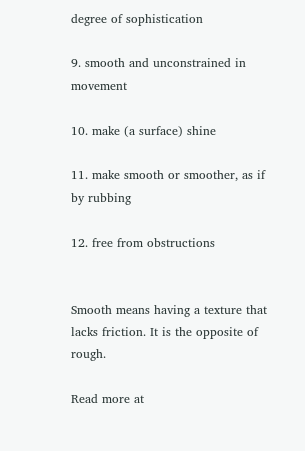degree of sophistication

9. smooth and unconstrained in movement

10. make (a surface) shine

11. make smooth or smoother, as if by rubbing

12. free from obstructions


Smooth means having a texture that lacks friction. It is the opposite of rough.

Read more at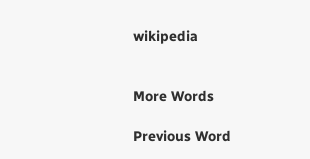wikipedia


More Words

Previous Word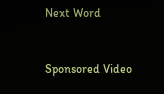Next Word


Sponsored Video